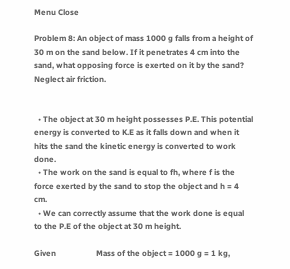Menu Close

Problem 8: An object of mass 1000 g falls from a height of 30 m on the sand below. If it penetrates 4 cm into the sand, what opposing force is exerted on it by the sand? Neglect air friction.


  • The object at 30 m height possesses P.E. This potential energy is converted to K.E as it falls down and when it hits the sand the kinetic energy is converted to work done.
  • The work on the sand is equal to fh, where f is the force exerted by the sand to stop the object and h = 4 cm.
  • We can correctly assume that the work done is equal to the P.E of the object at 30 m height.

Given                    Mass of the object = 1000 g = 1 kg,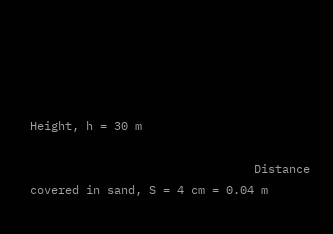Height, h = 30 m

                                Distance covered in sand, S = 4 cm = 0.04 m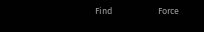Find                       Force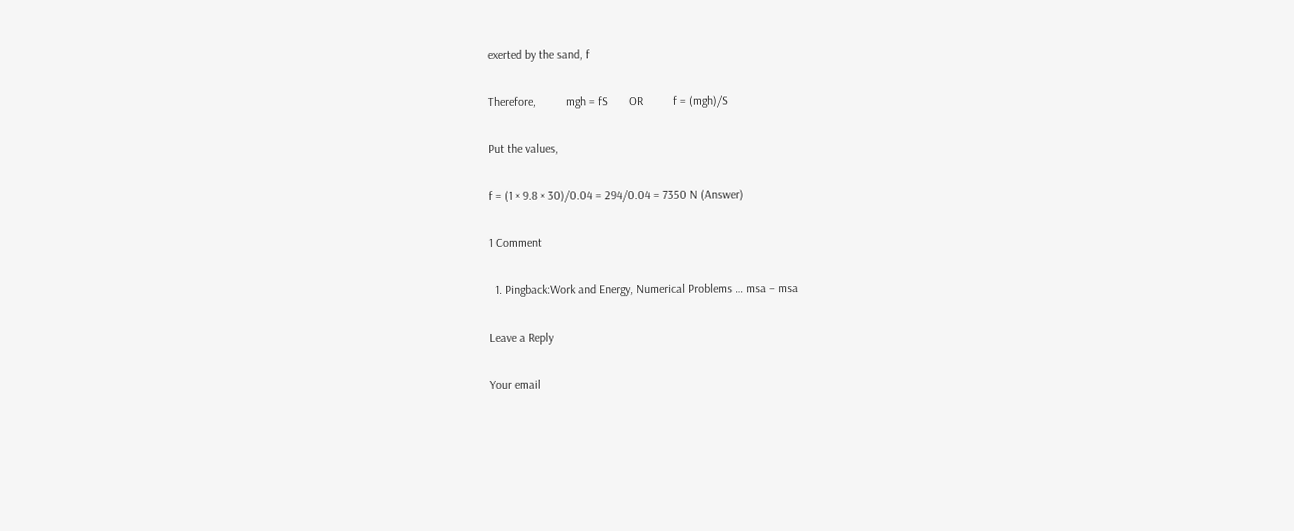exerted by the sand, f

Therefore,          mgh = fS       OR          f = (mgh)/S

Put the values,

f = (1 × 9.8 × 30)/0.04 = 294/0.04 = 7350 N (Answer)

1 Comment

  1. Pingback:Work and Energy, Numerical Problems … msa – msa

Leave a Reply

Your email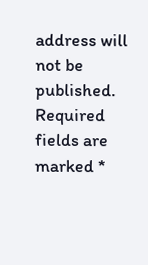address will not be published. Required fields are marked *